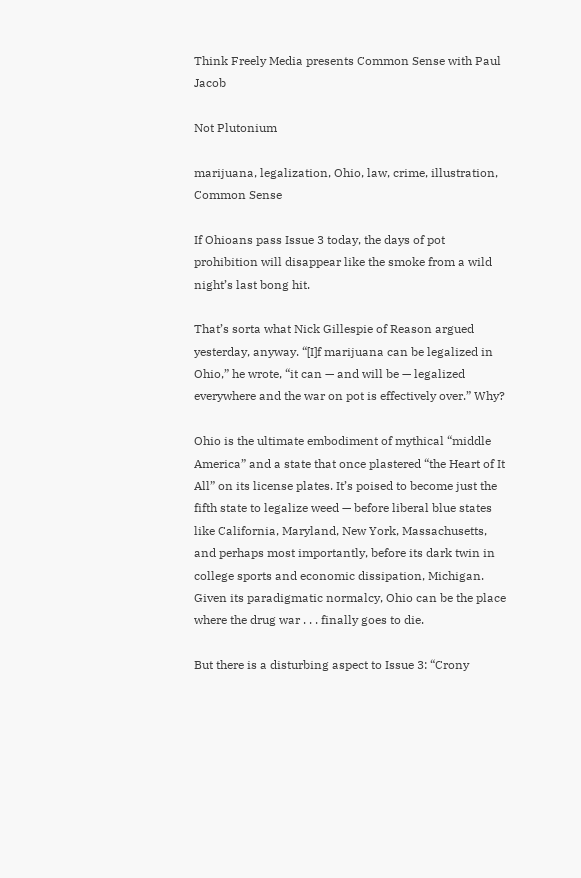Think Freely Media presents Common Sense with Paul Jacob

Not Plutonium

marijuana, legalization, Ohio, law, crime, illustration, Common Sense

If Ohioans pass Issue 3 today, the days of pot prohibition will disappear like the smoke from a wild night’s last bong hit.

That’s sorta what Nick Gillespie of Reason argued yesterday, anyway. “[I]f marijuana can be legalized in Ohio,” he wrote, “it can — and will be — legalized everywhere and the war on pot is effectively over.” Why?

Ohio is the ultimate embodiment of mythical “middle America” and a state that once plastered “the Heart of It All” on its license plates. It’s poised to become just the fifth state to legalize weed — before liberal blue states like California, Maryland, New York, Massachusetts, and perhaps most importantly, before its dark twin in college sports and economic dissipation, Michigan. Given its paradigmatic normalcy, Ohio can be the place where the drug war . . . finally goes to die.

But there is a disturbing aspect to Issue 3: “Crony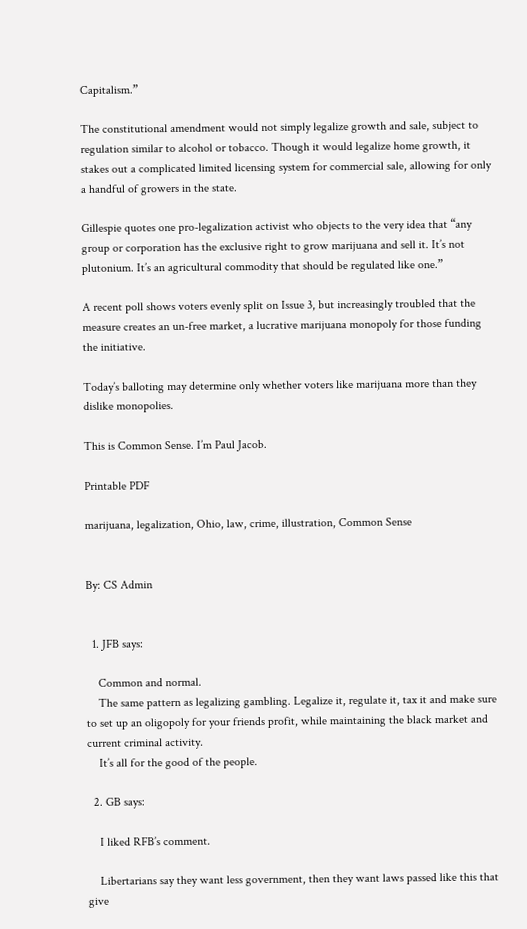Capitalism.”

The constitutional amendment would not simply legalize growth and sale, subject to regulation similar to alcohol or tobacco. Though it would legalize home growth, it stakes out a complicated limited licensing system for commercial sale, allowing for only a handful of growers in the state.

Gillespie quotes one pro-legalization activist who objects to the very idea that “any group or corporation has the exclusive right to grow marijuana and sell it. It’s not plutonium. It’s an agricultural commodity that should be regulated like one.”

A recent poll shows voters evenly split on Issue 3, but increasingly troubled that the measure creates an un-free market, a lucrative marijuana monopoly for those funding the initiative.

Today’s balloting may determine only whether voters like marijuana more than they dislike monopolies.

This is Common Sense. I’m Paul Jacob.

Printable PDF

marijuana, legalization, Ohio, law, crime, illustration, Common Sense


By: CS Admin


  1. JFB says:

    Common and normal.
    The same pattern as legalizing gambling. Legalize it, regulate it, tax it and make sure to set up an oligopoly for your friends profit, while maintaining the black market and current criminal activity.
    It’s all for the good of the people.

  2. GB says:

    I liked RFB’s comment.

    Libertarians say they want less government, then they want laws passed like this that give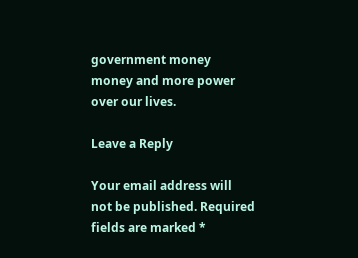government money money and more power over our lives.

Leave a Reply

Your email address will not be published. Required fields are marked *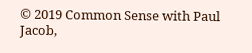© 2019 Common Sense with Paul Jacob,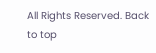All Rights Reserved. Back to top